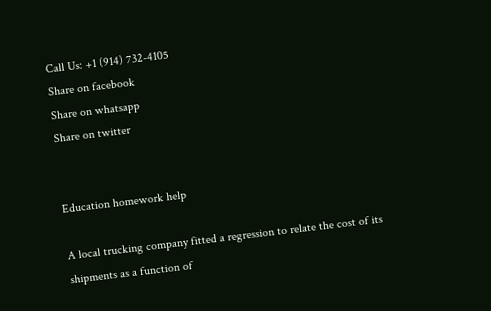Call Us: +1 (914) 732-4105
Share on facebook
Share on whatsapp
Share on twitter


Education homework help

A local trucking company fitted a regression to relate the cost of its shipments as a function of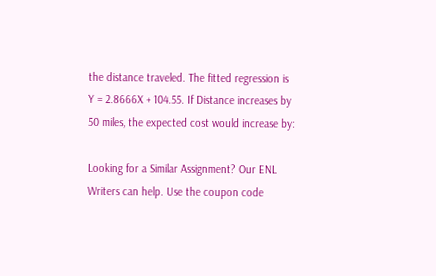the distance traveled. The fitted regression is Y = 2.8666X + 104.55. If Distance increases by 50 miles, the expected cost would increase by:

Looking for a Similar Assignment? Our ENL Writers can help. Use the coupon code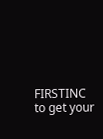FIRSTINC to get your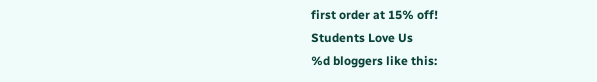first order at 15% off!
Students Love Us
%d bloggers like this: